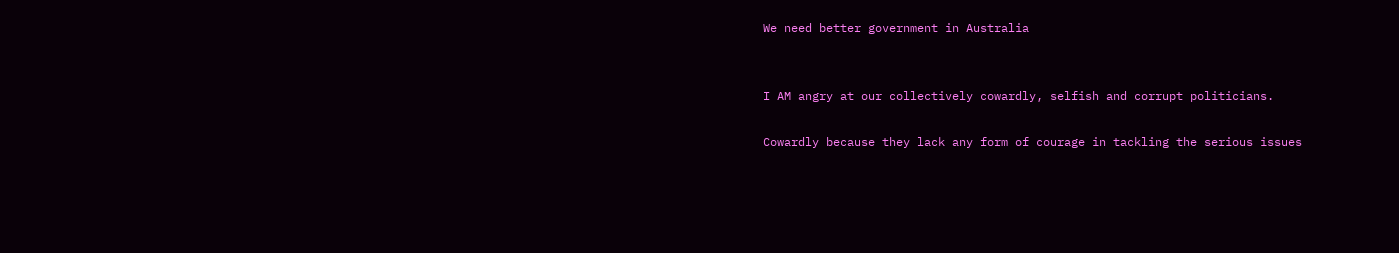We need better government in Australia


I AM angry at our collectively cowardly, selfish and corrupt politicians.

Cowardly because they lack any form of courage in tackling the serious issues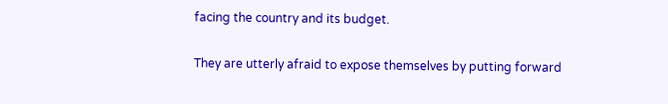facing the country and its budget.

They are utterly afraid to expose themselves by putting forward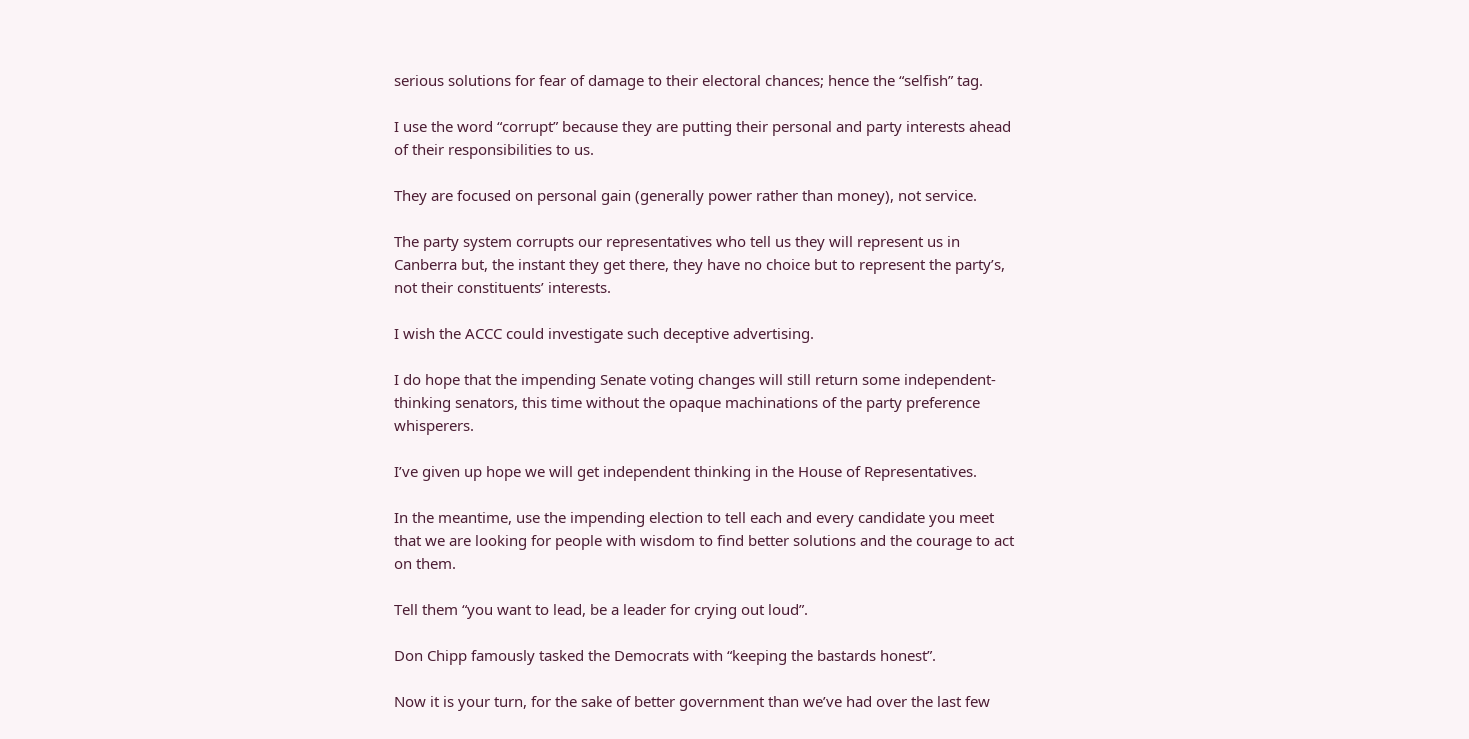serious solutions for fear of damage to their electoral chances; hence the “selfish” tag.

I use the word “corrupt” because they are putting their personal and party interests ahead of their responsibilities to us.

They are focused on personal gain (generally power rather than money), not service.

The party system corrupts our representatives who tell us they will represent us in Canberra but, the instant they get there, they have no choice but to represent the party’s, not their constituents’ interests.

I wish the ACCC could investigate such deceptive advertising.

I do hope that the impending Senate voting changes will still return some independent-thinking senators, this time without the opaque machinations of the party preference whisperers.

I’ve given up hope we will get independent thinking in the House of Representatives.

In the meantime, use the impending election to tell each and every candidate you meet that we are looking for people with wisdom to find better solutions and the courage to act on them.

Tell them “you want to lead, be a leader for crying out loud”.

Don Chipp famously tasked the Democrats with “keeping the bastards honest”.

Now it is your turn, for the sake of better government than we’ve had over the last few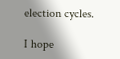election cycles.

I hope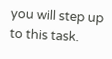you will step up to this task.